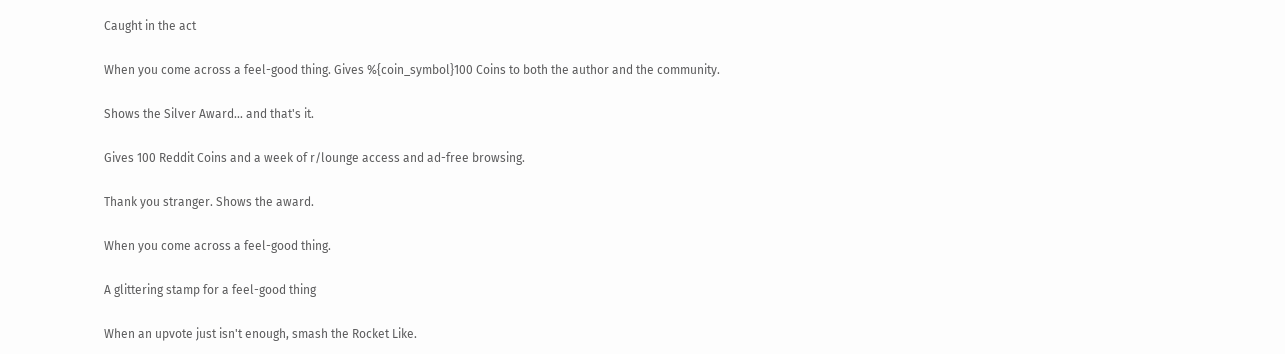Caught in the act

When you come across a feel-good thing. Gives %{coin_symbol}100 Coins to both the author and the community.

Shows the Silver Award... and that's it.

Gives 100 Reddit Coins and a week of r/lounge access and ad-free browsing.

Thank you stranger. Shows the award.

When you come across a feel-good thing.

A glittering stamp for a feel-good thing

When an upvote just isn't enough, smash the Rocket Like.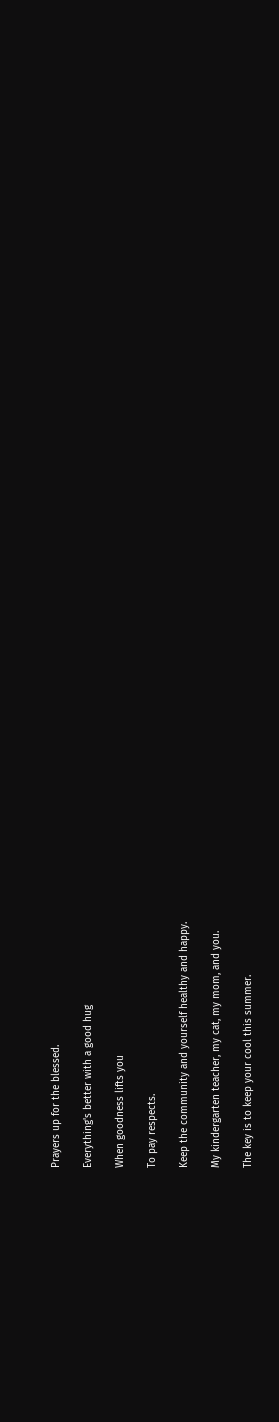Prayers up for the blessed.

Everything's better with a good hug

When goodness lifts you

To pay respects.

Keep the community and yourself healthy and happy.

My kindergarten teacher, my cat, my mom, and you.

The key is to keep your cool this summer.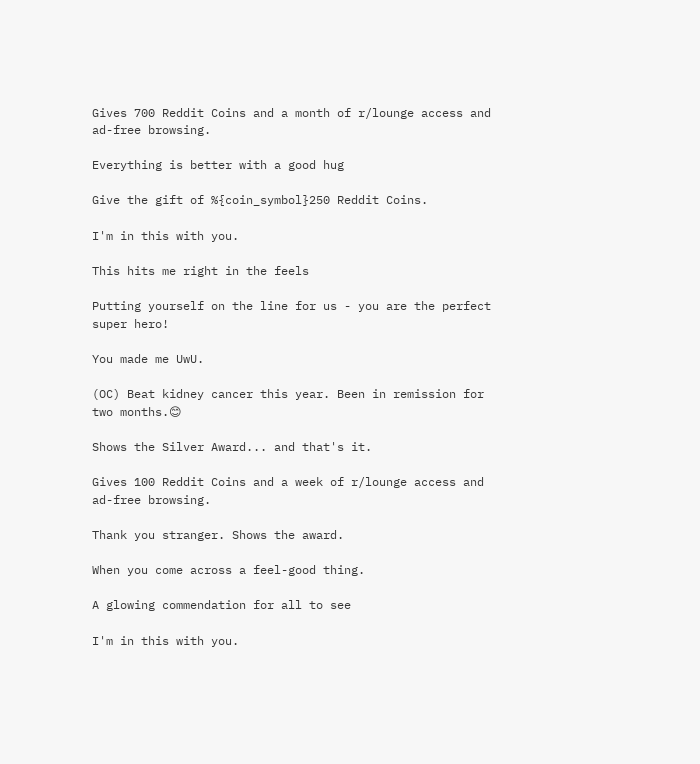Gives 700 Reddit Coins and a month of r/lounge access and ad-free browsing.

Everything is better with a good hug

Give the gift of %{coin_symbol}250 Reddit Coins.

I'm in this with you.

This hits me right in the feels

Putting yourself on the line for us - you are the perfect super hero!

You made me UwU.

(OC) Beat kidney cancer this year. Been in remission for two months.😊

Shows the Silver Award... and that's it.

Gives 100 Reddit Coins and a week of r/lounge access and ad-free browsing.

Thank you stranger. Shows the award.

When you come across a feel-good thing.

A glowing commendation for all to see

I'm in this with you.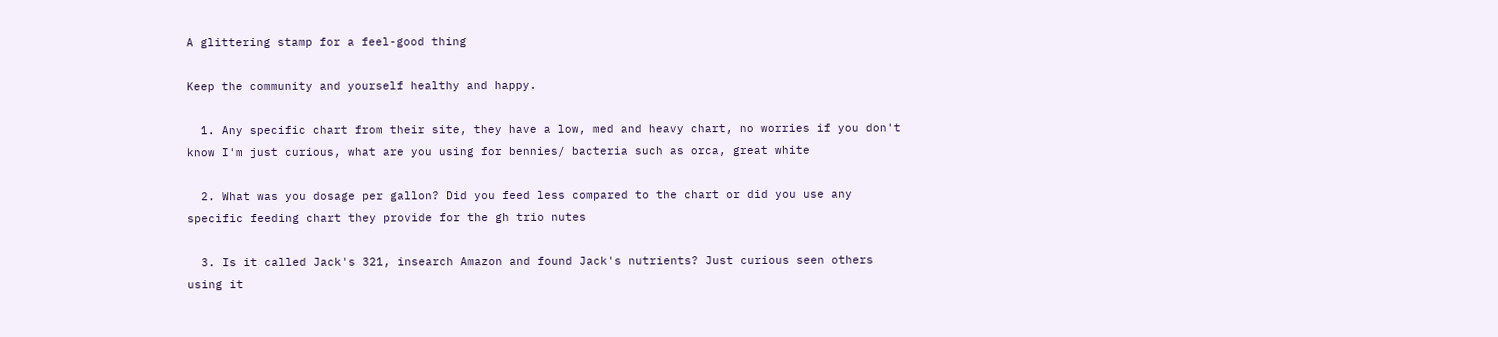A glittering stamp for a feel-good thing

Keep the community and yourself healthy and happy.

  1. Any specific chart from their site, they have a low, med and heavy chart, no worries if you don't know I'm just curious, what are you using for bennies/ bacteria such as orca, great white

  2. What was you dosage per gallon? Did you feed less compared to the chart or did you use any specific feeding chart they provide for the gh trio nutes

  3. Is it called Jack's 321, insearch Amazon and found Jack's nutrients? Just curious seen others using it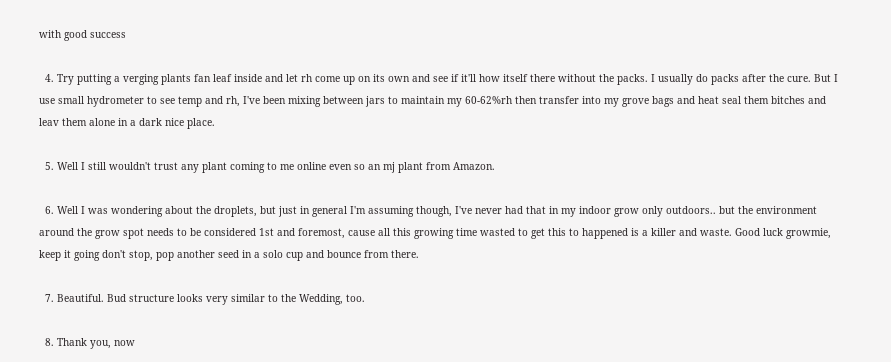with good success

  4. Try putting a verging plants fan leaf inside and let rh come up on its own and see if it'll how itself there without the packs. I usually do packs after the cure. But I use small hydrometer to see temp and rh, I've been mixing between jars to maintain my 60-62%rh then transfer into my grove bags and heat seal them bitches and leav them alone in a dark nice place.

  5. Well I still wouldn't trust any plant coming to me online even so an mj plant from Amazon.

  6. Well I was wondering about the droplets, but just in general I'm assuming though, I've never had that in my indoor grow only outdoors.. but the environment around the grow spot needs to be considered 1st and foremost, cause all this growing time wasted to get this to happened is a killer and waste. Good luck growmie, keep it going don't stop, pop another seed in a solo cup and bounce from there.

  7. Beautiful. Bud structure looks very similar to the Wedding, too.

  8. Thank you, now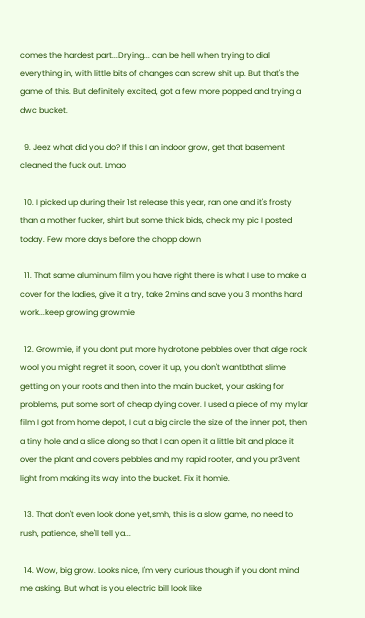comes the hardest part...Drying... can be hell when trying to dial everything in, with little bits of changes can screw shit up. But that's the game of this. But definitely excited, got a few more popped and trying a dwc bucket.

  9. Jeez what did you do? If this I an indoor grow, get that basement cleaned the fuck out. Lmao

  10. I picked up during their 1st release this year, ran one and it's frosty than a mother fucker, shirt but some thick bids, check my pic I posted today. Few more days before the chopp down

  11. That same aluminum film you have right there is what I use to make a cover for the ladies, give it a try, take 2mins and save you 3 months hard work...keep growing growmie

  12. Growmie, if you dont put more hydrotone pebbles over that alge rock wool you might regret it soon, cover it up, you don't wantbthat slime getting on your roots and then into the main bucket, your asking for problems, put some sort of cheap dying cover. I used a piece of my mylar film I got from home depot, I cut a big circle the size of the inner pot, then a tiny hole and a slice along so that I can open it a little bit and place it over the plant and covers pebbles and my rapid rooter, and you pr3vent light from making its way into the bucket. Fix it homie.

  13. That don't even look done yet,smh, this is a slow game, no need to rush, patience, she'll tell ya...

  14. Wow, big grow. Looks nice, I'm very curious though if you dont mind me asking. But what is you electric bill look like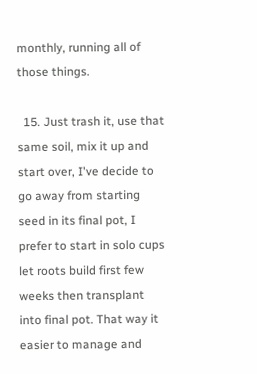monthly, running all of those things.

  15. Just trash it, use that same soil, mix it up and start over, I've decide to go away from starting seed in its final pot, I prefer to start in solo cups let roots build first few weeks then transplant into final pot. That way it easier to manage and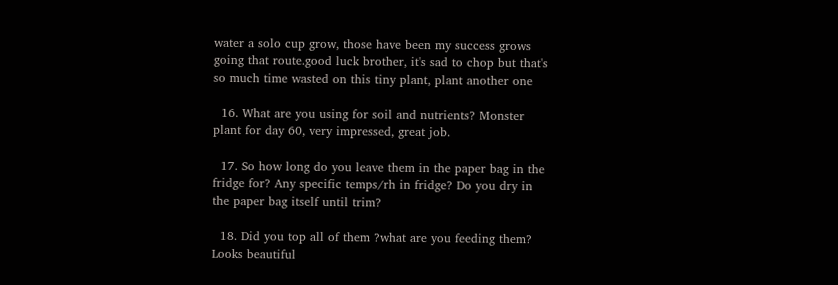water a solo cup grow, those have been my success grows going that route.good luck brother, it's sad to chop but that's so much time wasted on this tiny plant, plant another one

  16. What are you using for soil and nutrients? Monster plant for day 60, very impressed, great job.

  17. So how long do you leave them in the paper bag in the fridge for? Any specific temps/rh in fridge? Do you dry in the paper bag itself until trim?

  18. Did you top all of them ?what are you feeding them? Looks beautiful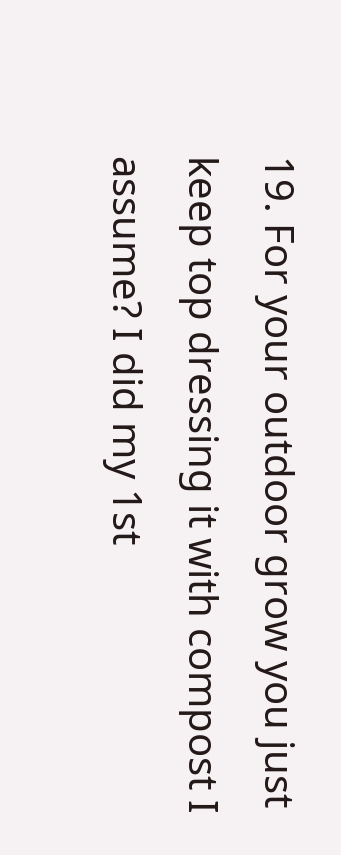19. For your outdoor grow you just keep top dressing it with compost I assume? I did my 1st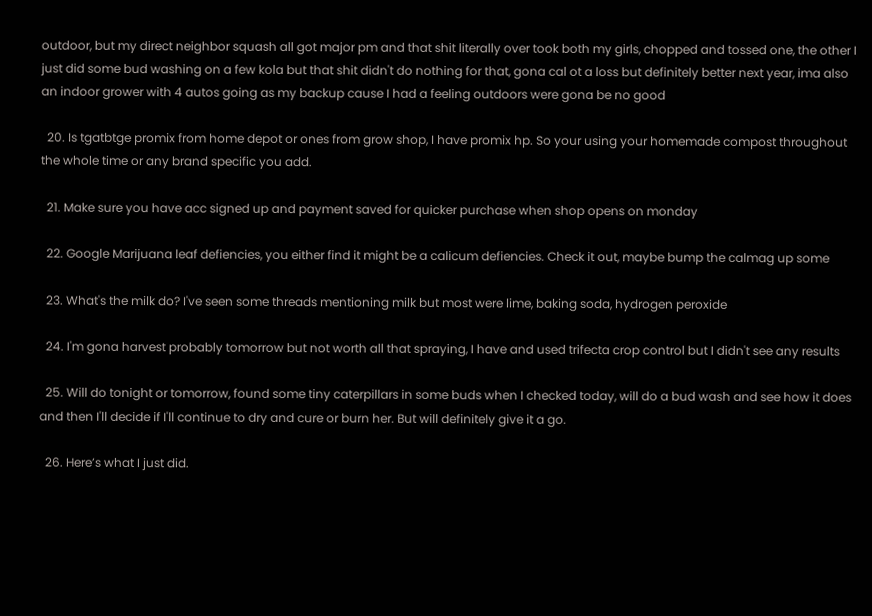outdoor, but my direct neighbor squash all got major pm and that shit literally over took both my girls, chopped and tossed one, the other I just did some bud washing on a few kola but that shit didn't do nothing for that, gona cal ot a loss but definitely better next year, ima also an indoor grower with 4 autos going as my backup cause I had a feeling outdoors were gona be no good

  20. Is tgatbtge promix from home depot or ones from grow shop, I have promix hp. So your using your homemade compost throughout the whole time or any brand specific you add.

  21. Make sure you have acc signed up and payment saved for quicker purchase when shop opens on monday

  22. Google Marijuana leaf defiencies, you either find it might be a calicum defiencies. Check it out, maybe bump the calmag up some

  23. What's the milk do? I've seen some threads mentioning milk but most were lime, baking soda, hydrogen peroxide

  24. I'm gona harvest probably tomorrow but not worth all that spraying, I have and used trifecta crop control but I didn't see any results

  25. Will do tonight or tomorrow, found some tiny caterpillars in some buds when I checked today, will do a bud wash and see how it does and then I'll decide if I'll continue to dry and cure or burn her. But will definitely give it a go.

  26. Here’s what I just did.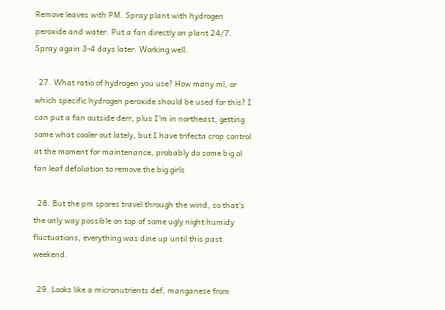Remove leaves with PM. Spray plant with hydrogen peroxide and water. Put a fan directly on plant 24/7. Spray again 3-4 days later. Working well.

  27. What ratio of hydrogen you use? How many ml, or which specific hydrogen peroxide should be used for this? I can put a fan outside derr, plus I'm in northeast, getting some what cooler out lately, but I have trifecta crop control at the moment for maintenance, probably do some big ol fan leaf defoliation to remove the big girls

  28. But the pm spores travel through the wind, so that's the only way possible on top of some ugly night humidy fluctuations, everything was dine up until this past weekend.

  29. Looks like a micronutrients def, manganese from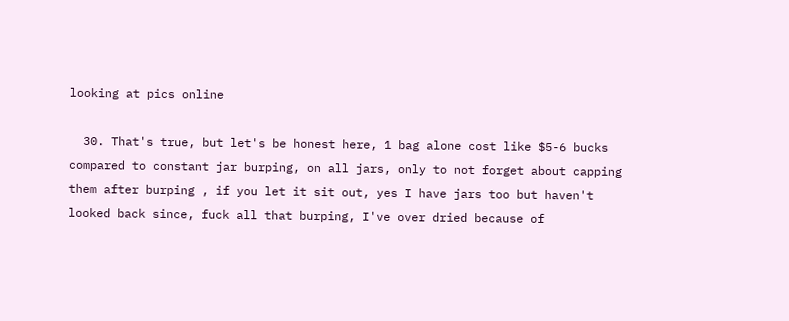looking at pics online

  30. That's true, but let's be honest here, 1 bag alone cost like $5-6 bucks compared to constant jar burping, on all jars, only to not forget about capping them after burping , if you let it sit out, yes I have jars too but haven't looked back since, fuck all that burping, I've over dried because of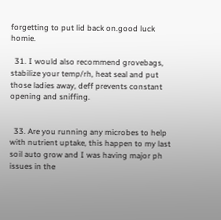forgetting to put lid back on.good luck homie.

  31. I would also recommend grovebags, stabilize your temp/rh, heat seal and put those ladies away, deff prevents constant opening and sniffing.


  33. Are you running any microbes to help with nutrient uptake, this happen to my last soil auto grow and I was having major ph issues in the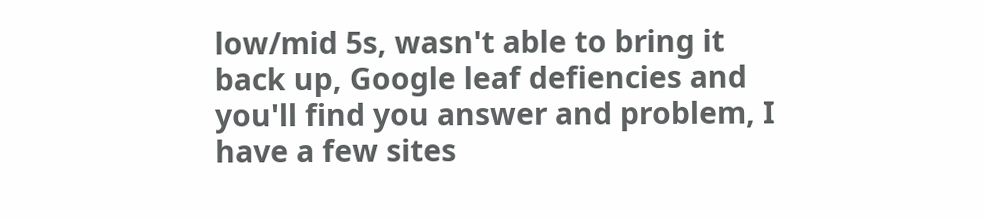low/mid 5s, wasn't able to bring it back up, Google leaf defiencies and you'll find you answer and problem, I have a few sites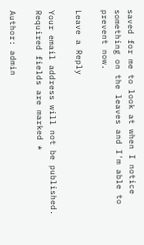saved for me to look at when I notice something on the leaves and I'm able to prevent now.

Leave a Reply

Your email address will not be published. Required fields are marked *

Author: admin